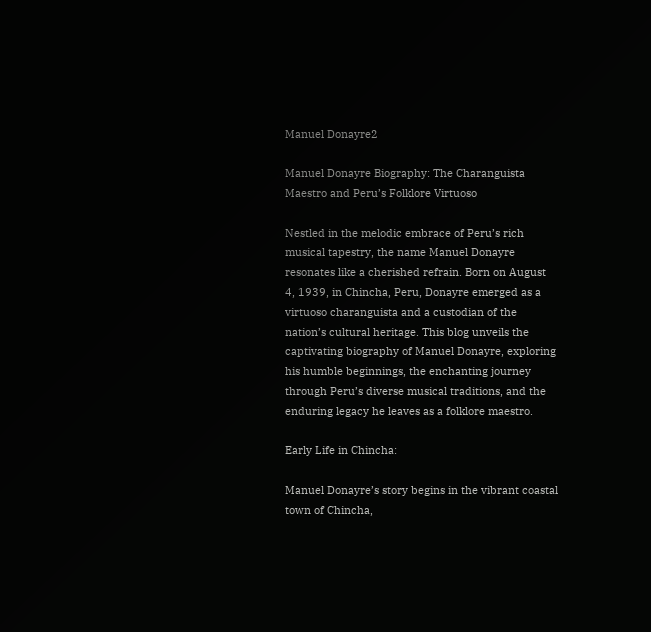Manuel Donayre2

Manuel Donayre Biography: The Charanguista Maestro and Peru’s Folklore Virtuoso

Nestled in the melodic embrace of Peru’s rich musical tapestry, the name Manuel Donayre resonates like a cherished refrain. Born on August 4, 1939, in Chincha, Peru, Donayre emerged as a virtuoso charanguista and a custodian of the nation’s cultural heritage. This blog unveils the captivating biography of Manuel Donayre, exploring his humble beginnings, the enchanting journey through Peru’s diverse musical traditions, and the enduring legacy he leaves as a folklore maestro.

Early Life in Chincha:

Manuel Donayre’s story begins in the vibrant coastal town of Chincha,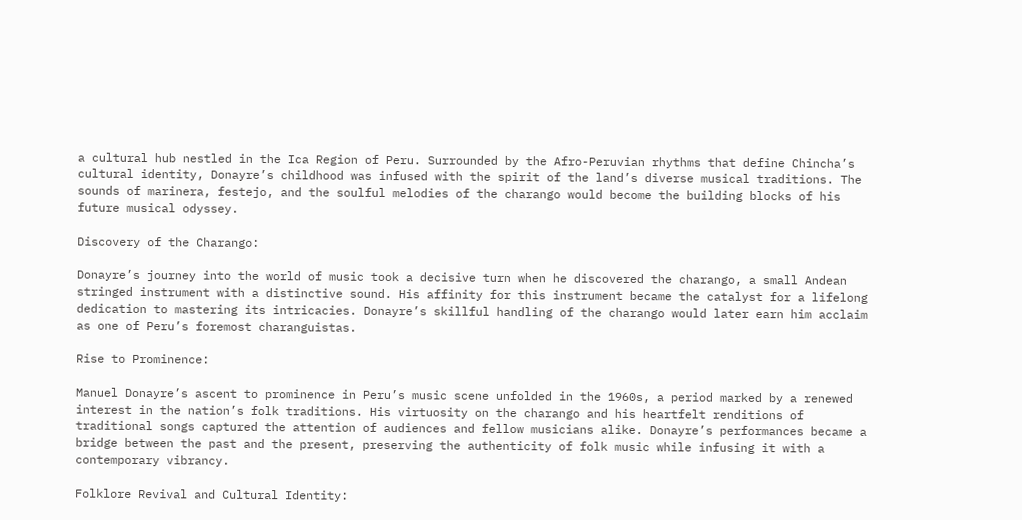a cultural hub nestled in the Ica Region of Peru. Surrounded by the Afro-Peruvian rhythms that define Chincha’s cultural identity, Donayre’s childhood was infused with the spirit of the land’s diverse musical traditions. The sounds of marinera, festejo, and the soulful melodies of the charango would become the building blocks of his future musical odyssey.

Discovery of the Charango:

Donayre’s journey into the world of music took a decisive turn when he discovered the charango, a small Andean stringed instrument with a distinctive sound. His affinity for this instrument became the catalyst for a lifelong dedication to mastering its intricacies. Donayre’s skillful handling of the charango would later earn him acclaim as one of Peru’s foremost charanguistas.

Rise to Prominence:

Manuel Donayre’s ascent to prominence in Peru’s music scene unfolded in the 1960s, a period marked by a renewed interest in the nation’s folk traditions. His virtuosity on the charango and his heartfelt renditions of traditional songs captured the attention of audiences and fellow musicians alike. Donayre’s performances became a bridge between the past and the present, preserving the authenticity of folk music while infusing it with a contemporary vibrancy.

Folklore Revival and Cultural Identity: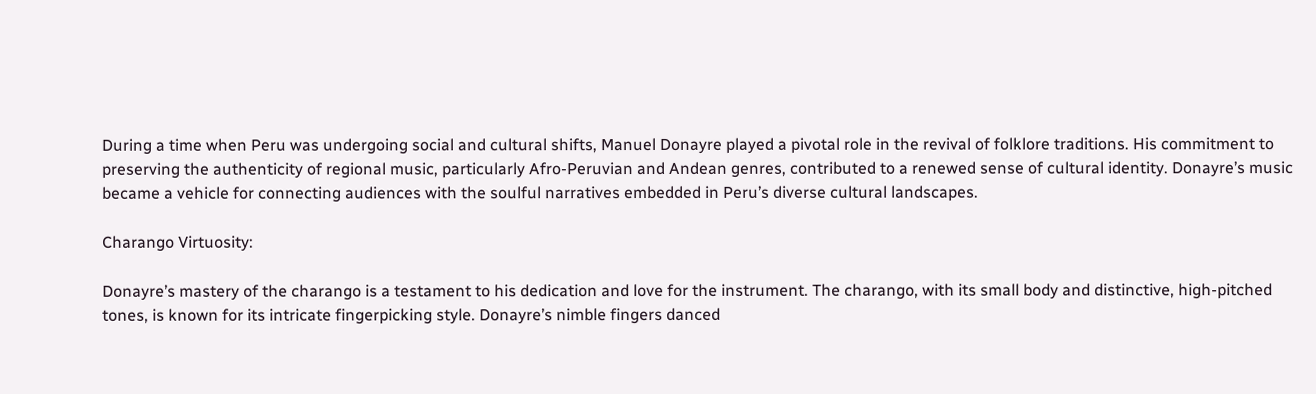During a time when Peru was undergoing social and cultural shifts, Manuel Donayre played a pivotal role in the revival of folklore traditions. His commitment to preserving the authenticity of regional music, particularly Afro-Peruvian and Andean genres, contributed to a renewed sense of cultural identity. Donayre’s music became a vehicle for connecting audiences with the soulful narratives embedded in Peru’s diverse cultural landscapes.

Charango Virtuosity:

Donayre’s mastery of the charango is a testament to his dedication and love for the instrument. The charango, with its small body and distinctive, high-pitched tones, is known for its intricate fingerpicking style. Donayre’s nimble fingers danced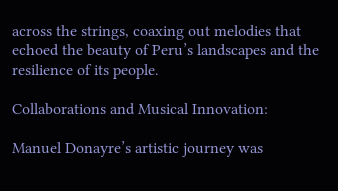across the strings, coaxing out melodies that echoed the beauty of Peru’s landscapes and the resilience of its people.

Collaborations and Musical Innovation:

Manuel Donayre’s artistic journey was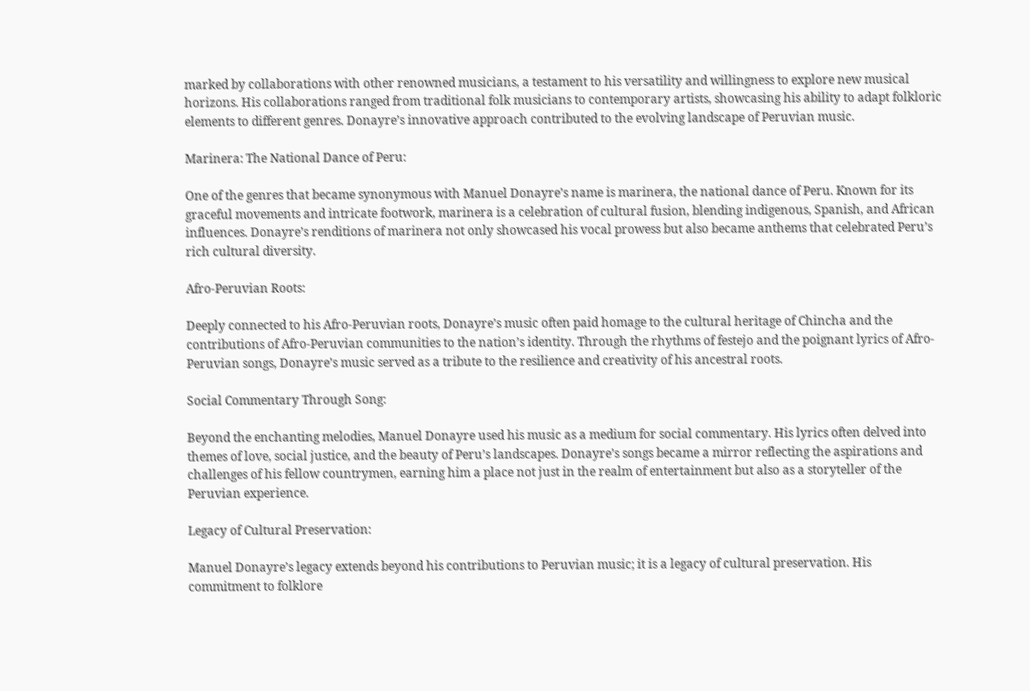marked by collaborations with other renowned musicians, a testament to his versatility and willingness to explore new musical horizons. His collaborations ranged from traditional folk musicians to contemporary artists, showcasing his ability to adapt folkloric elements to different genres. Donayre’s innovative approach contributed to the evolving landscape of Peruvian music.

Marinera: The National Dance of Peru:

One of the genres that became synonymous with Manuel Donayre’s name is marinera, the national dance of Peru. Known for its graceful movements and intricate footwork, marinera is a celebration of cultural fusion, blending indigenous, Spanish, and African influences. Donayre’s renditions of marinera not only showcased his vocal prowess but also became anthems that celebrated Peru’s rich cultural diversity.

Afro-Peruvian Roots:

Deeply connected to his Afro-Peruvian roots, Donayre’s music often paid homage to the cultural heritage of Chincha and the contributions of Afro-Peruvian communities to the nation’s identity. Through the rhythms of festejo and the poignant lyrics of Afro-Peruvian songs, Donayre’s music served as a tribute to the resilience and creativity of his ancestral roots.

Social Commentary Through Song:

Beyond the enchanting melodies, Manuel Donayre used his music as a medium for social commentary. His lyrics often delved into themes of love, social justice, and the beauty of Peru’s landscapes. Donayre’s songs became a mirror reflecting the aspirations and challenges of his fellow countrymen, earning him a place not just in the realm of entertainment but also as a storyteller of the Peruvian experience.

Legacy of Cultural Preservation:

Manuel Donayre’s legacy extends beyond his contributions to Peruvian music; it is a legacy of cultural preservation. His commitment to folklore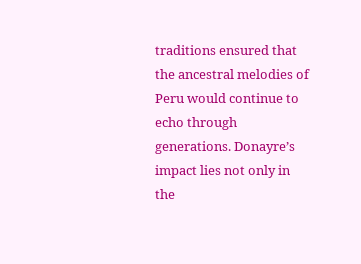traditions ensured that the ancestral melodies of Peru would continue to echo through generations. Donayre’s impact lies not only in the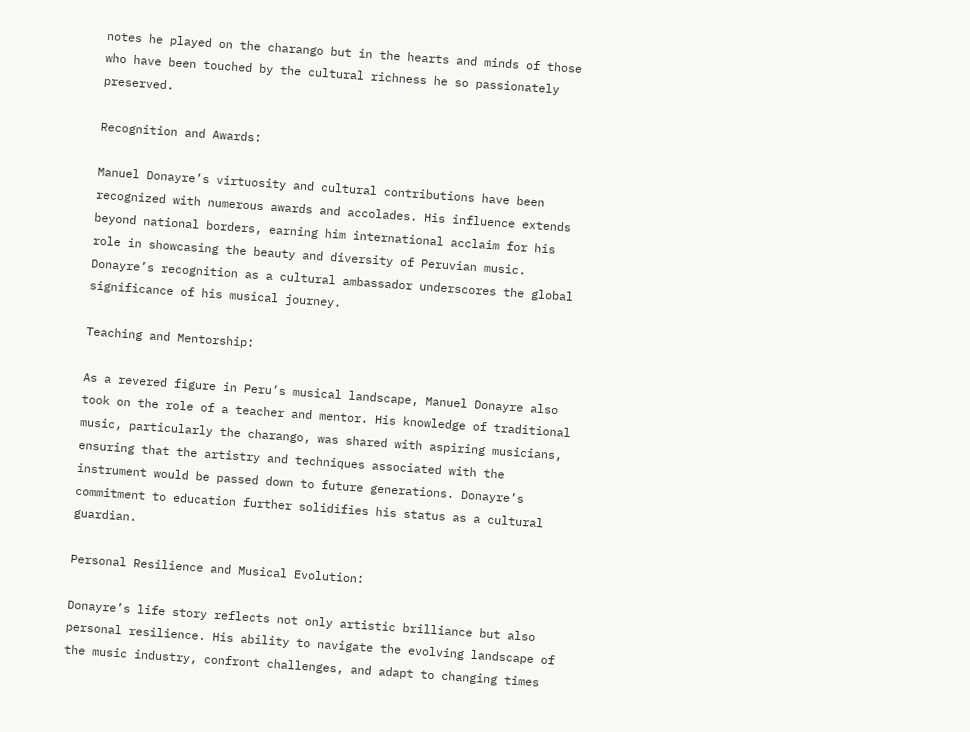notes he played on the charango but in the hearts and minds of those who have been touched by the cultural richness he so passionately preserved.

Recognition and Awards:

Manuel Donayre’s virtuosity and cultural contributions have been recognized with numerous awards and accolades. His influence extends beyond national borders, earning him international acclaim for his role in showcasing the beauty and diversity of Peruvian music. Donayre’s recognition as a cultural ambassador underscores the global significance of his musical journey.

Teaching and Mentorship:

As a revered figure in Peru’s musical landscape, Manuel Donayre also took on the role of a teacher and mentor. His knowledge of traditional music, particularly the charango, was shared with aspiring musicians, ensuring that the artistry and techniques associated with the instrument would be passed down to future generations. Donayre’s commitment to education further solidifies his status as a cultural guardian.

Personal Resilience and Musical Evolution:

Donayre’s life story reflects not only artistic brilliance but also personal resilience. His ability to navigate the evolving landscape of the music industry, confront challenges, and adapt to changing times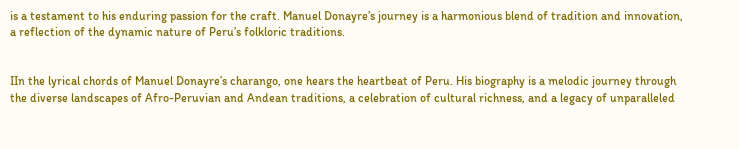is a testament to his enduring passion for the craft. Manuel Donayre’s journey is a harmonious blend of tradition and innovation, a reflection of the dynamic nature of Peru’s folkloric traditions.


IIn the lyrical chords of Manuel Donayre’s charango, one hears the heartbeat of Peru. His biography is a melodic journey through the diverse landscapes of Afro-Peruvian and Andean traditions, a celebration of cultural richness, and a legacy of unparalleled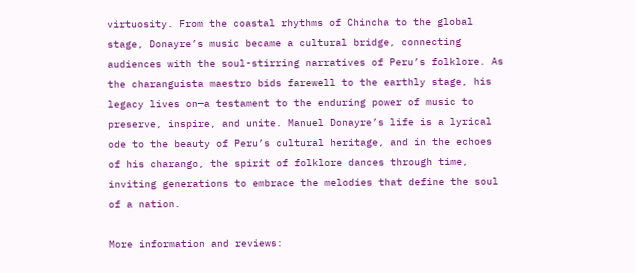virtuosity. From the coastal rhythms of Chincha to the global stage, Donayre’s music became a cultural bridge, connecting audiences with the soul-stirring narratives of Peru’s folklore. As the charanguista maestro bids farewell to the earthly stage, his legacy lives on—a testament to the enduring power of music to preserve, inspire, and unite. Manuel Donayre’s life is a lyrical ode to the beauty of Peru’s cultural heritage, and in the echoes of his charango, the spirit of folklore dances through time, inviting generations to embrace the melodies that define the soul of a nation.

More information and reviews: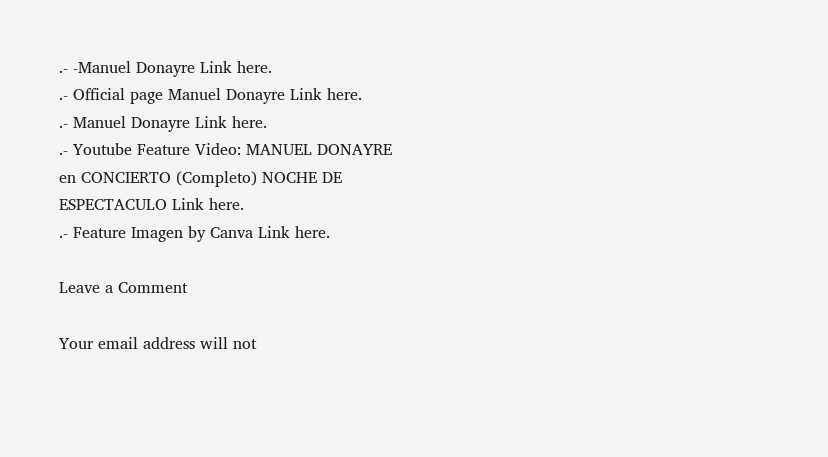.- -Manuel Donayre Link here.
.- Official page Manuel Donayre Link here.
.- Manuel Donayre Link here.
.- Youtube Feature Video: MANUEL DONAYRE en CONCIERTO (Completo) NOCHE DE ESPECTACULO Link here.
.- Feature Imagen by Canva Link here.

Leave a Comment

Your email address will not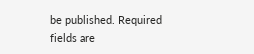be published. Required fields are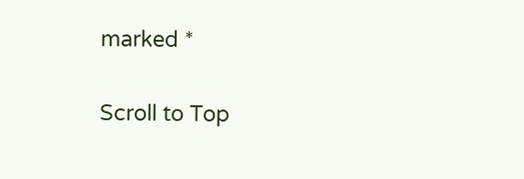marked *

Scroll to Top